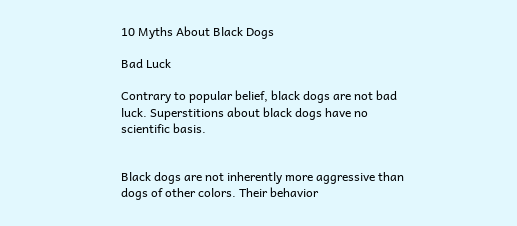10 Myths About Black Dogs

Bad Luck

Contrary to popular belief, black dogs are not bad luck. Superstitions about black dogs have no scientific basis.


Black dogs are not inherently more aggressive than dogs of other colors. Their behavior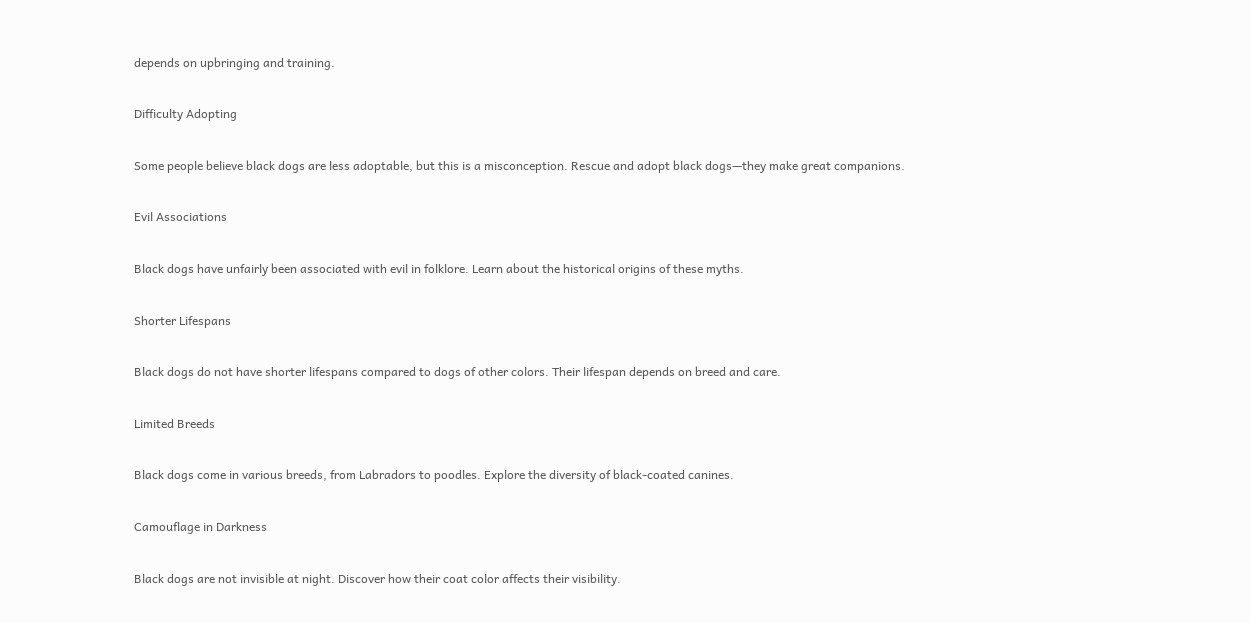depends on upbringing and training.

Difficulty Adopting

Some people believe black dogs are less adoptable, but this is a misconception. Rescue and adopt black dogs—they make great companions.

Evil Associations

Black dogs have unfairly been associated with evil in folklore. Learn about the historical origins of these myths.

Shorter Lifespans

Black dogs do not have shorter lifespans compared to dogs of other colors. Their lifespan depends on breed and care.

Limited Breeds

Black dogs come in various breeds, from Labradors to poodles. Explore the diversity of black-coated canines.

Camouflage in Darkness

Black dogs are not invisible at night. Discover how their coat color affects their visibility.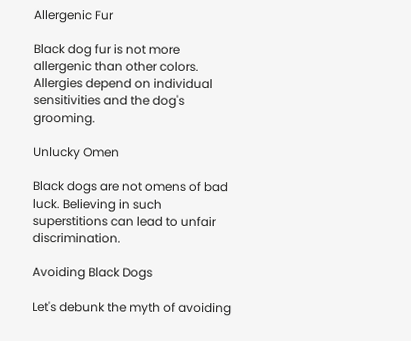Allergenic Fur

Black dog fur is not more allergenic than other colors. Allergies depend on individual sensitivities and the dog's grooming.

Unlucky Omen

Black dogs are not omens of bad luck. Believing in such superstitions can lead to unfair discrimination.

Avoiding Black Dogs

Let's debunk the myth of avoiding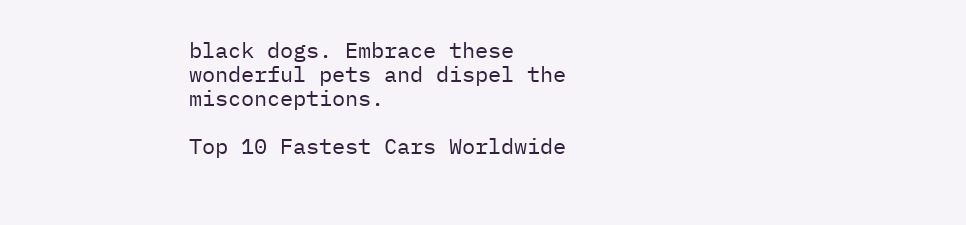black dogs. Embrace these wonderful pets and dispel the misconceptions.

Top 10 Fastest Cars Worldwide